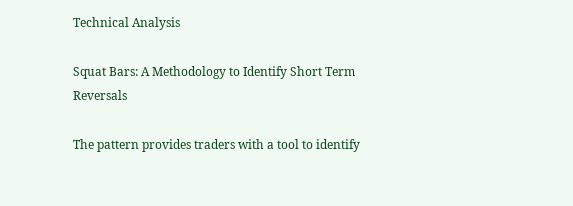Technical Analysis

Squat Bars: A Methodology to Identify Short Term Reversals

The pattern provides traders with a tool to identify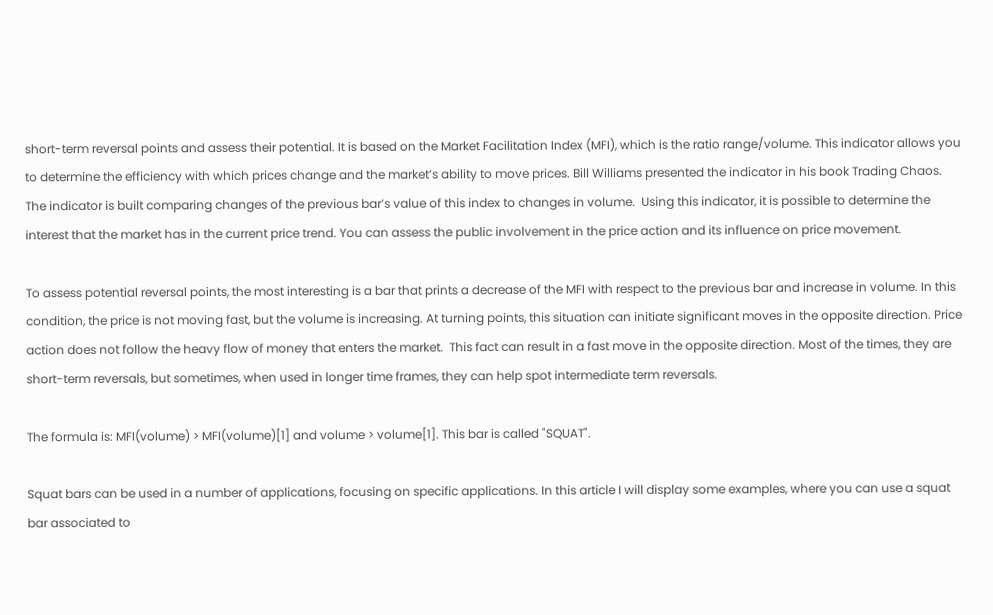short-term reversal points and assess their potential. It is based on the Market Facilitation Index (MFI), which is the ratio range/volume. This indicator allows you to determine the efficiency with which prices change and the market’s ability to move prices. Bill Williams presented the indicator in his book Trading Chaos. The indicator is built comparing changes of the previous bar’s value of this index to changes in volume.  Using this indicator, it is possible to determine the interest that the market has in the current price trend. You can assess the public involvement in the price action and its influence on price movement.

To assess potential reversal points, the most interesting is a bar that prints a decrease of the MFI with respect to the previous bar and increase in volume. In this condition, the price is not moving fast, but the volume is increasing. At turning points, this situation can initiate significant moves in the opposite direction. Price action does not follow the heavy flow of money that enters the market.  This fact can result in a fast move in the opposite direction. Most of the times, they are short-term reversals, but sometimes, when used in longer time frames, they can help spot intermediate term reversals.

The formula is: MFI(volume) > MFI(volume)[1] and volume > volume[1]. This bar is called "SQUAT".

Squat bars can be used in a number of applications, focusing on specific applications. In this article I will display some examples, where you can use a squat bar associated to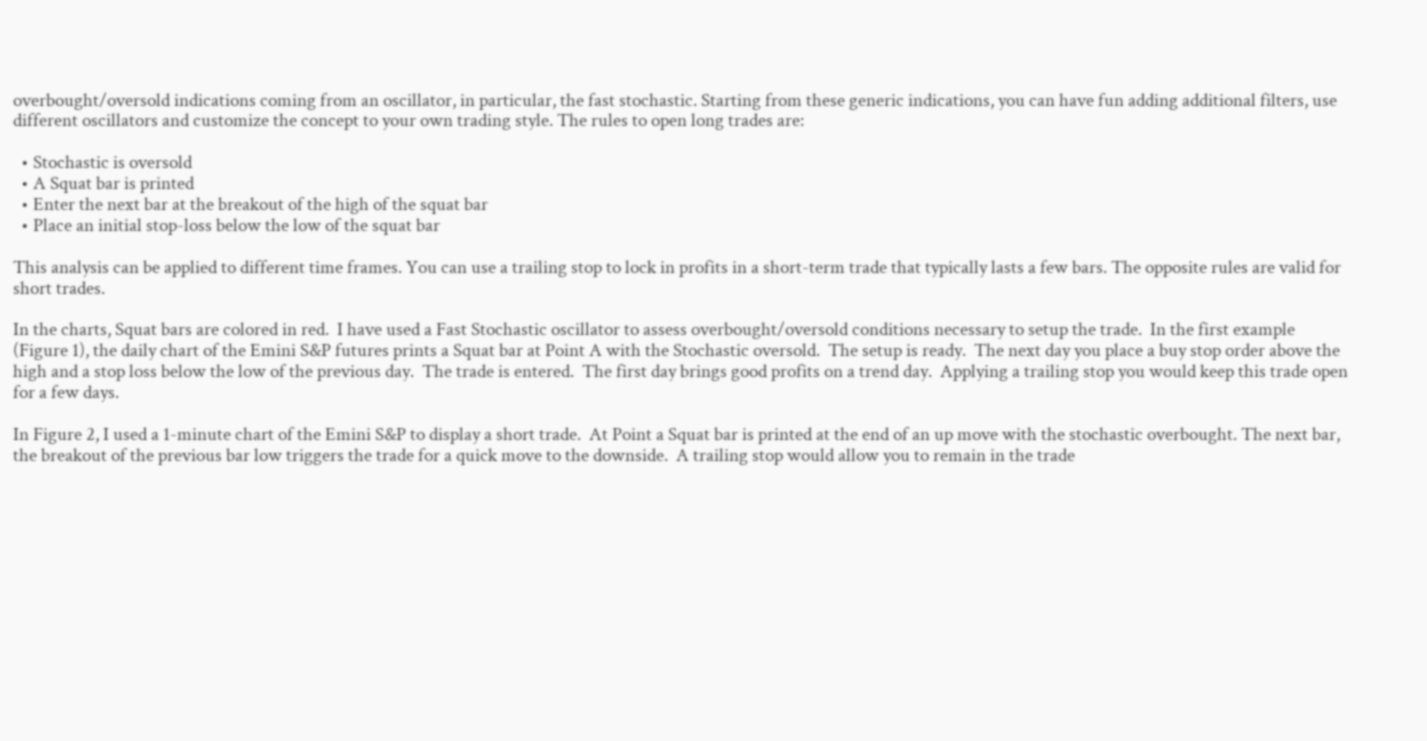overbought/oversold indications coming from an oscillator, in particular, the fast stochastic. Starting from these generic indications, you can have fun adding additional filters, use different oscillators and customize the concept to your own trading style. The rules to open long trades are:

  • Stochastic is oversold
  • A Squat bar is printed
  • Enter the next bar at the breakout of the high of the squat bar
  • Place an initial stop-loss below the low of the squat bar

This analysis can be applied to different time frames. You can use a trailing stop to lock in profits in a short-term trade that typically lasts a few bars. The opposite rules are valid for short trades.

In the charts, Squat bars are colored in red.  I have used a Fast Stochastic oscillator to assess overbought/oversold conditions necessary to setup the trade.  In the first example (Figure 1), the daily chart of the Emini S&P futures prints a Squat bar at Point A with the Stochastic oversold.  The setup is ready.  The next day you place a buy stop order above the high and a stop loss below the low of the previous day.  The trade is entered.  The first day brings good profits on a trend day.  Applying a trailing stop you would keep this trade open for a few days.

In Figure 2, I used a 1-minute chart of the Emini S&P to display a short trade.  At Point a Squat bar is printed at the end of an up move with the stochastic overbought. The next bar, the breakout of the previous bar low triggers the trade for a quick move to the downside.  A trailing stop would allow you to remain in the trade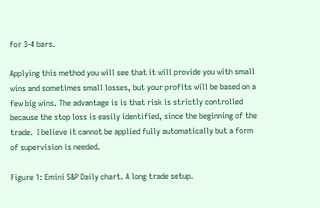for 3-4 bars.

Applying this method you will see that it will provide you with small wins and sometimes small losses, but your profits will be based on a few big wins. The advantage is is that risk is strictly controlled because the stop loss is easily identified, since the beginning of the trade.  I believe it cannot be applied fully automatically but a form of supervision is needed.

Figure 1: Emini S&P Daily chart. A long trade setup.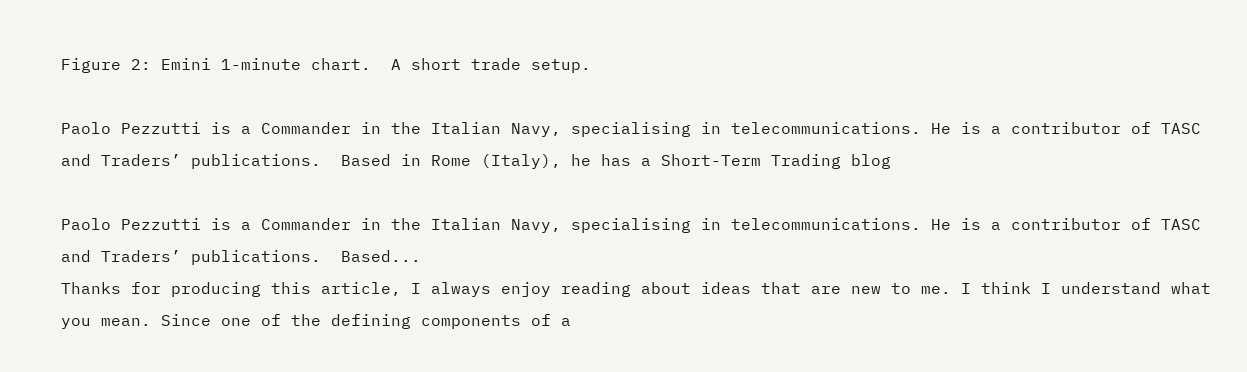Figure 2: Emini 1-minute chart.  A short trade setup.

Paolo Pezzutti is a Commander in the Italian Navy, specialising in telecommunications. He is a contributor of TASC and Traders’ publications.  Based in Rome (Italy), he has a Short-Term Trading blog

Paolo Pezzutti is a Commander in the Italian Navy, specialising in telecommunications. He is a contributor of TASC and Traders’ publications.  Based...
Thanks for producing this article, I always enjoy reading about ideas that are new to me. I think I understand what you mean. Since one of the defining components of a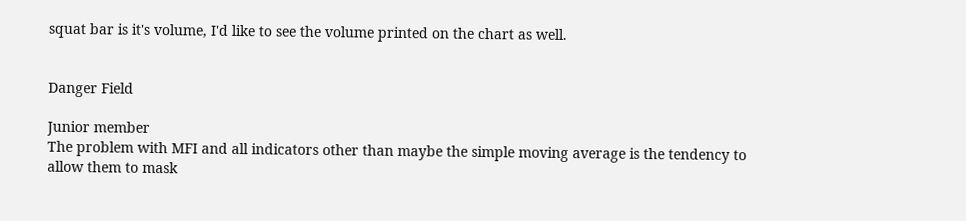squat bar is it's volume, I'd like to see the volume printed on the chart as well.


Danger Field

Junior member
The problem with MFI and all indicators other than maybe the simple moving average is the tendency to allow them to mask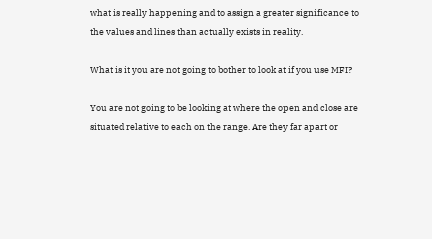what is really happening and to assign a greater significance to the values and lines than actually exists in reality.

What is it you are not going to bother to look at if you use MFI?

You are not going to be looking at where the open and close are situated relative to each on the range. Are they far apart or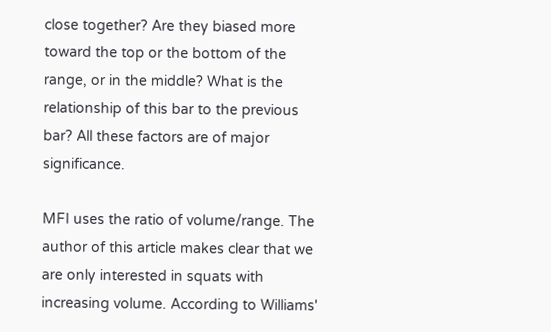close together? Are they biased more toward the top or the bottom of the range, or in the middle? What is the relationship of this bar to the previous bar? All these factors are of major significance.

MFI uses the ratio of volume/range. The author of this article makes clear that we are only interested in squats with increasing volume. According to Williams'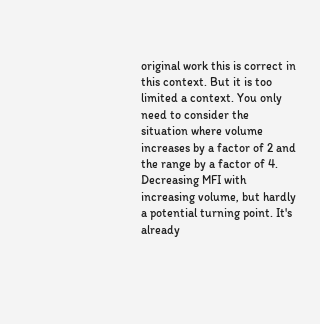original work this is correct in this context. But it is too limited a context. You only need to consider the situation where volume increases by a factor of 2 and the range by a factor of 4. Decreasing MFI with increasing volume, but hardly a potential turning point. It's already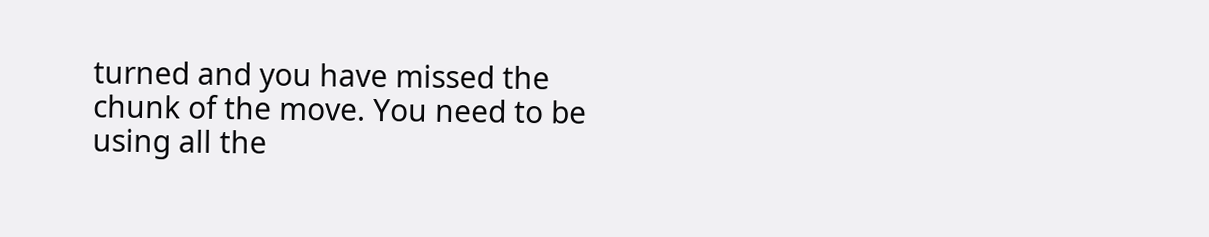turned and you have missed the chunk of the move. You need to be using all the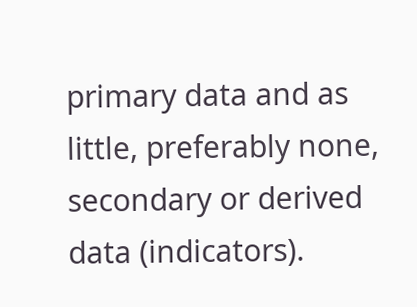primary data and as little, preferably none, secondary or derived data (indicators).